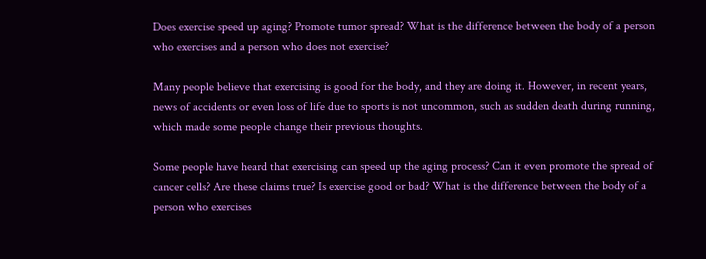Does exercise speed up aging? Promote tumor spread? What is the difference between the body of a person who exercises and a person who does not exercise?

Many people believe that exercising is good for the body, and they are doing it. However, in recent years, news of accidents or even loss of life due to sports is not uncommon, such as sudden death during running, which made some people change their previous thoughts.

Some people have heard that exercising can speed up the aging process? Can it even promote the spread of cancer cells? Are these claims true? Is exercise good or bad? What is the difference between the body of a person who exercises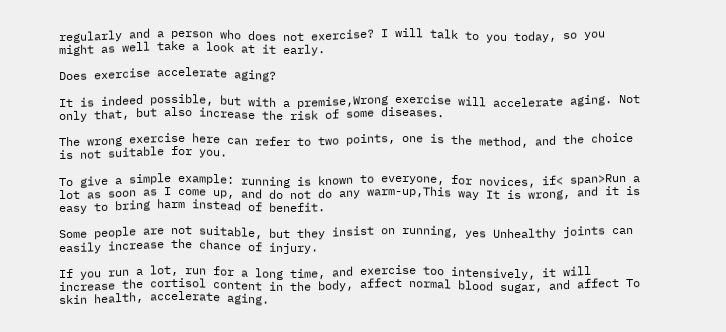regularly and a person who does not exercise? I will talk to you today, so you might as well take a look at it early.

Does exercise accelerate aging?

It is indeed possible, but with a premise,Wrong exercise will accelerate aging. Not only that, but also increase the risk of some diseases.

The wrong exercise here can refer to two points, one is the method, and the choice is not suitable for you.

To give a simple example: running is known to everyone, for novices, if< span>Run a lot as soon as I come up, and do not do any warm-up,This way It is wrong, and it is easy to bring harm instead of benefit.

Some people are not suitable, but they insist on running, yes Unhealthy joints can easily increase the chance of injury.

If you run a lot, run for a long time, and exercise too intensively, it will increase the cortisol content in the body, affect normal blood sugar, and affect To skin health, accelerate aging.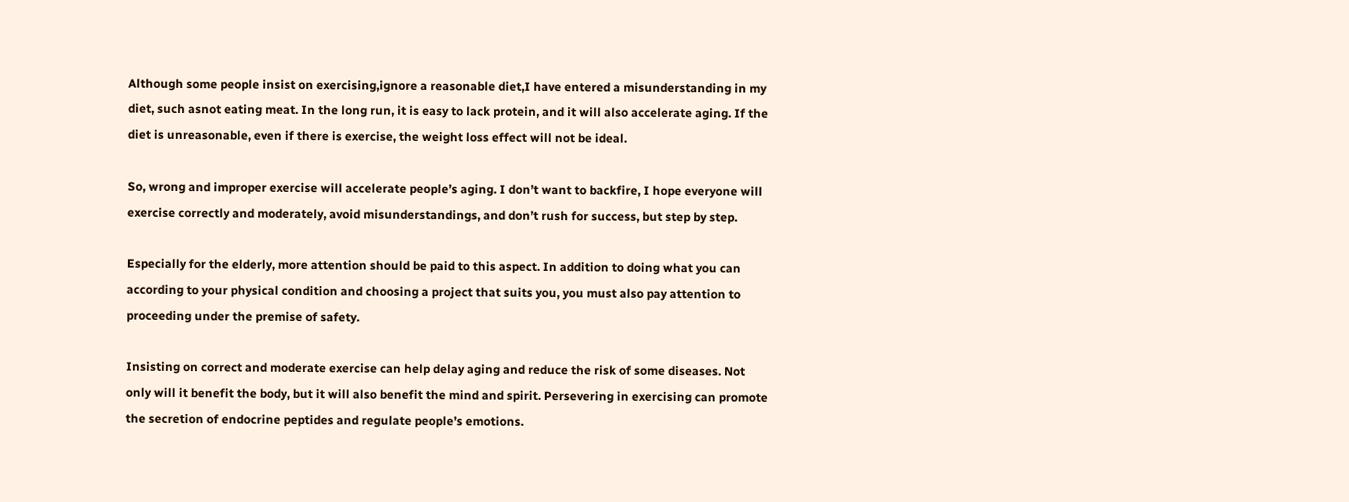Although some people insist on exercising,ignore a reasonable diet,I have entered a misunderstanding in my diet, such asnot eating meat. In the long run, it is easy to lack protein, and it will also accelerate aging. If the diet is unreasonable, even if there is exercise, the weight loss effect will not be ideal.

So, wrong and improper exercise will accelerate people’s aging. I don’t want to backfire, I hope everyone will exercise correctly and moderately, avoid misunderstandings, and don’t rush for success, but step by step.

Especially for the elderly, more attention should be paid to this aspect. In addition to doing what you can according to your physical condition and choosing a project that suits you, you must also pay attention to proceeding under the premise of safety.

Insisting on correct and moderate exercise can help delay aging and reduce the risk of some diseases. Not only will it benefit the body, but it will also benefit the mind and spirit. Persevering in exercising can promote the secretion of endocrine peptides and regulate people’s emotions.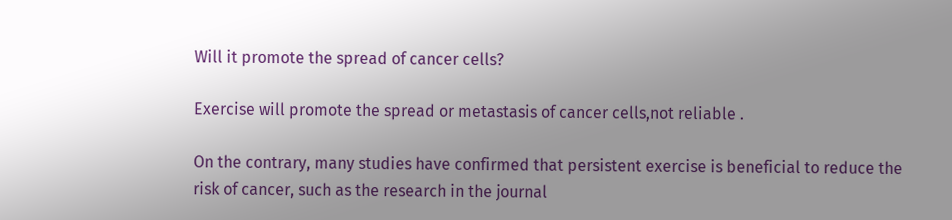Will it promote the spread of cancer cells?

Exercise will promote the spread or metastasis of cancer cells,not reliable .

On the contrary, many studies have confirmed that persistent exercise is beneficial to reduce the risk of cancer, such as the research in the journal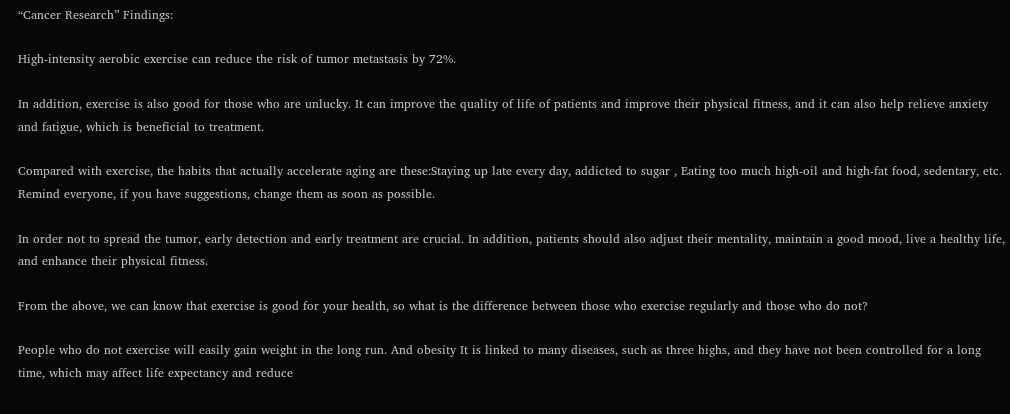“Cancer Research” Findings:

High-intensity aerobic exercise can reduce the risk of tumor metastasis by 72%.

In addition, exercise is also good for those who are unlucky. It can improve the quality of life of patients and improve their physical fitness, and it can also help relieve anxiety and fatigue, which is beneficial to treatment.

Compared with exercise, the habits that actually accelerate aging are these:Staying up late every day, addicted to sugar , Eating too much high-oil and high-fat food, sedentary, etc. Remind everyone, if you have suggestions, change them as soon as possible.

In order not to spread the tumor, early detection and early treatment are crucial. In addition, patients should also adjust their mentality, maintain a good mood, live a healthy life, and enhance their physical fitness.

From the above, we can know that exercise is good for your health, so what is the difference between those who exercise regularly and those who do not?

People who do not exercise will easily gain weight in the long run. And obesity It is linked to many diseases, such as three highs, and they have not been controlled for a long time, which may affect life expectancy and reduce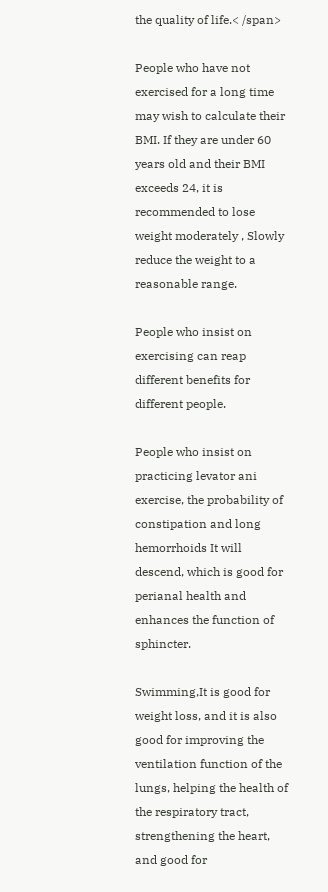the quality of life.< /span>

People who have not exercised for a long time may wish to calculate their BMI. If they are under 60 years old and their BMI exceeds 24, it is recommended to lose weight moderately , Slowly reduce the weight to a reasonable range.

People who insist on exercising can reap different benefits for different people.

People who insist on practicing levator ani exercise, the probability of constipation and long hemorrhoids It will descend, which is good for perianal health and enhances the function of sphincter.

Swimming,It is good for weight loss, and it is also good for improving the ventilation function of the lungs, helping the health of the respiratory tract, strengthening the heart, and good for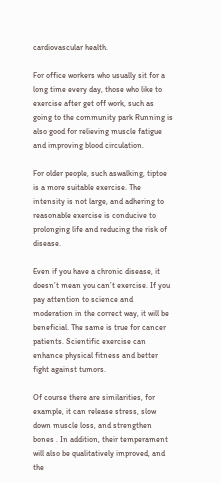cardiovascular health.

For office workers who usually sit for a long time every day, those who like to exercise after get off work, such as going to the community park Running is also good for relieving muscle fatigue and improving blood circulation.

For older people, such aswalking, tiptoe is a more suitable exercise. The intensity is not large, and adhering to reasonable exercise is conducive to prolonging life and reducing the risk of disease.

Even if you have a chronic disease, it doesn’t mean you can’t exercise. If you pay attention to science and moderation in the correct way, it will be beneficial. The same is true for cancer patients. Scientific exercise can enhance physical fitness and better fight against tumors.

Of course there are similarities, for example, it can release stress, slow down muscle loss, and strengthen bones . In addition, their temperament will also be qualitatively improved, and the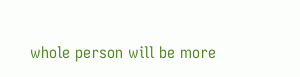whole person will be more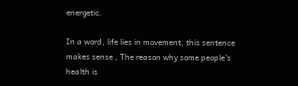energetic.

In a word, life lies in movement, this sentence makes sense , The reason why some people’s health is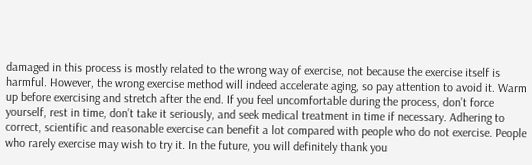damaged in this process is mostly related to the wrong way of exercise, not because the exercise itself is harmful. However, the wrong exercise method will indeed accelerate aging, so pay attention to avoid it. Warm up before exercising and stretch after the end. If you feel uncomfortable during the process, don’t force yourself, rest in time, don’t take it seriously, and seek medical treatment in time if necessary. Adhering to correct, scientific and reasonable exercise can benefit a lot compared with people who do not exercise. People who rarely exercise may wish to try it. In the future, you will definitely thank you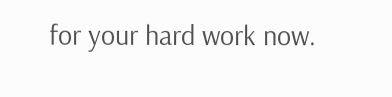for your hard work now.